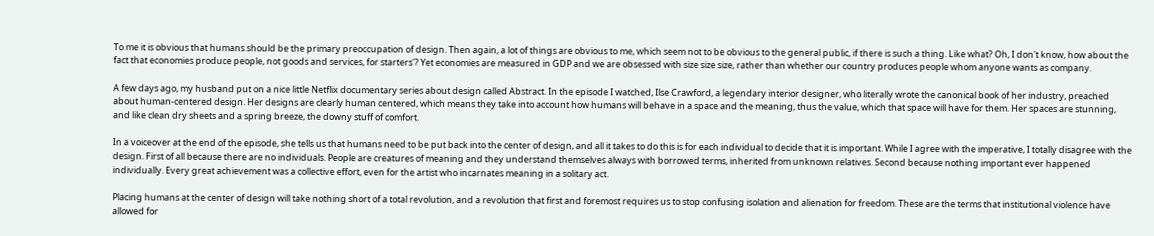To me it is obvious that humans should be the primary preoccupation of design. Then again, a lot of things are obvious to me, which seem not to be obvious to the general public, if there is such a thing. Like what? Oh, I don't know, how about the fact that economies produce people, not goods and services, for starters'? Yet economies are measured in GDP and we are obsessed with size size size, rather than whether our country produces people whom anyone wants as company.

A few days ago, my husband put on a nice little Netflix documentary series about design called Abstract. In the episode I watched, Ilse Crawford, a legendary interior designer, who literally wrote the canonical book of her industry, preached about human-centered design. Her designs are clearly human centered, which means they take into account how humans will behave in a space and the meaning, thus the value, which that space will have for them. Her spaces are stunning, and like clean dry sheets and a spring breeze, the downy stuff of comfort.

In a voiceover at the end of the episode, she tells us that humans need to be put back into the center of design, and all it takes to do this is for each individual to decide that it is important. While I agree with the imperative, I totally disagree with the design. First of all because there are no individuals. People are creatures of meaning and they understand themselves always with borrowed terms, inherited from unknown relatives. Second because nothing important ever happened individually. Every great achievement was a collective effort, even for the artist who incarnates meaning in a solitary act.

Placing humans at the center of design will take nothing short of a total revolution, and a revolution that first and foremost requires us to stop confusing isolation and alienation for freedom. These are the terms that institutional violence have allowed for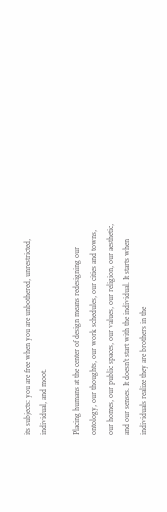its subjects: you are free when you are unbothered, unrestricted, individual, and moot.

Placing humans at the center of design means redesigning our ontology, our thoughts, our work schedules, our cities and towns, our homes, our public spaces, our values, our religion, our aesthetic, and our senses. It doesn't start with the individual. It starts when individuals realize they are brothers in the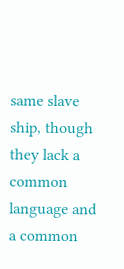same slave ship, though they lack a common language and a common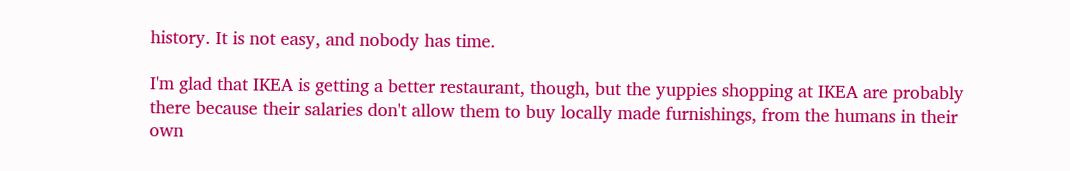history. It is not easy, and nobody has time.

I'm glad that IKEA is getting a better restaurant, though, but the yuppies shopping at IKEA are probably there because their salaries don't allow them to buy locally made furnishings, from the humans in their own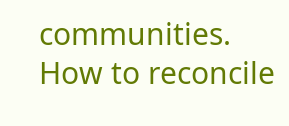communities. How to reconcile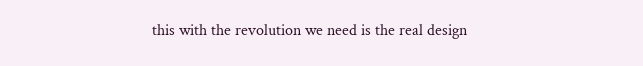this with the revolution we need is the real design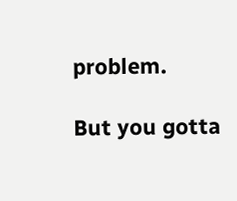problem.

But you gotta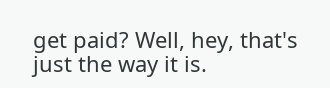get paid? Well, hey, that's just the way it is.